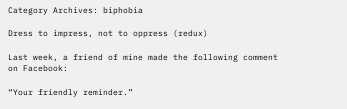Category Archives: biphobia

Dress to impress, not to oppress (redux)

Last week, a friend of mine made the following comment on Facebook:

“Your friendly reminder.”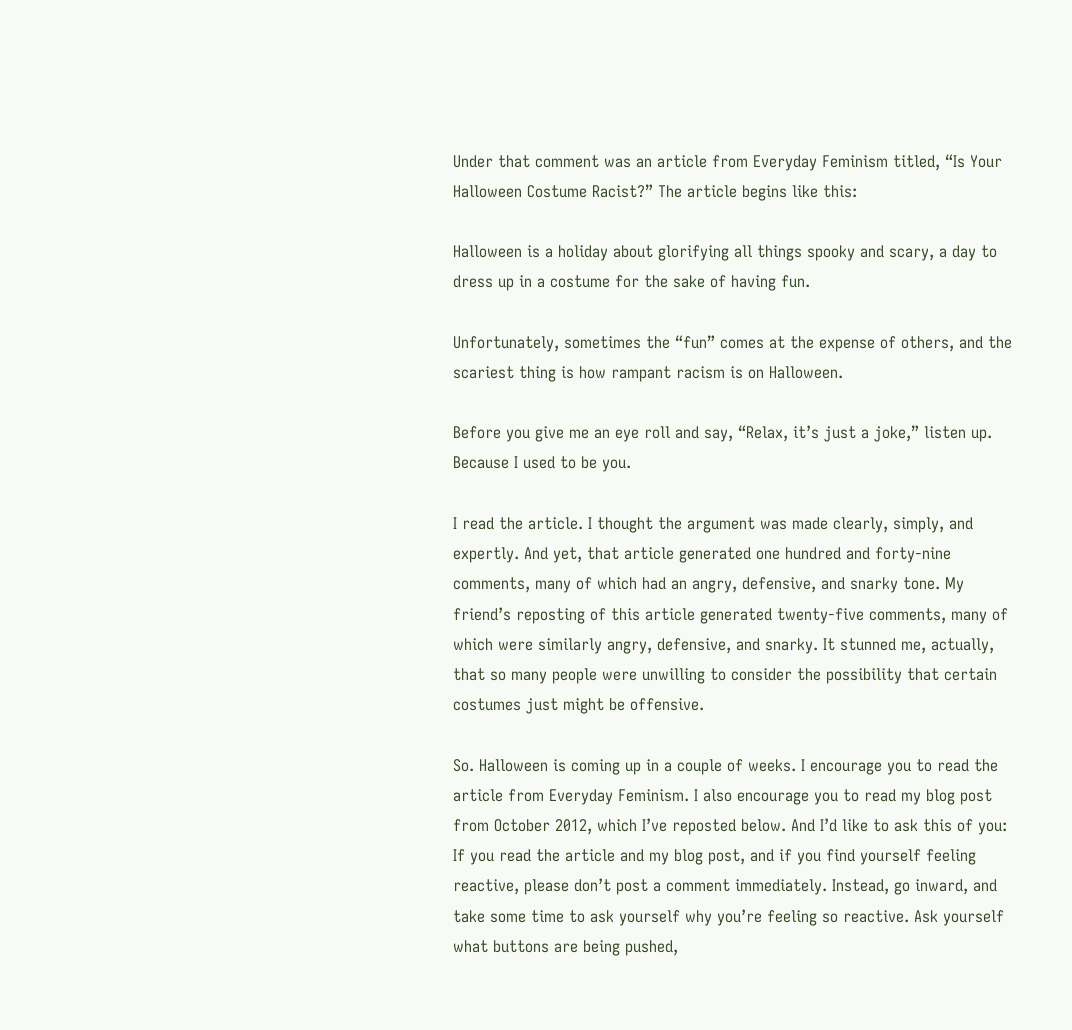Under that comment was an article from Everyday Feminism titled, “Is Your Halloween Costume Racist?” The article begins like this:

Halloween is a holiday about glorifying all things spooky and scary, a day to dress up in a costume for the sake of having fun.

Unfortunately, sometimes the “fun” comes at the expense of others, and the scariest thing is how rampant racism is on Halloween.

Before you give me an eye roll and say, “Relax, it’s just a joke,” listen up. Because I used to be you.

I read the article. I thought the argument was made clearly, simply, and expertly. And yet, that article generated one hundred and forty-nine comments, many of which had an angry, defensive, and snarky tone. My friend’s reposting of this article generated twenty-five comments, many of which were similarly angry, defensive, and snarky. It stunned me, actually, that so many people were unwilling to consider the possibility that certain costumes just might be offensive.

So. Halloween is coming up in a couple of weeks. I encourage you to read the article from Everyday Feminism. I also encourage you to read my blog post from October 2012, which I’ve reposted below. And I’d like to ask this of you: If you read the article and my blog post, and if you find yourself feeling reactive, please don’t post a comment immediately. Instead, go inward, and take some time to ask yourself why you’re feeling so reactive. Ask yourself what buttons are being pushed,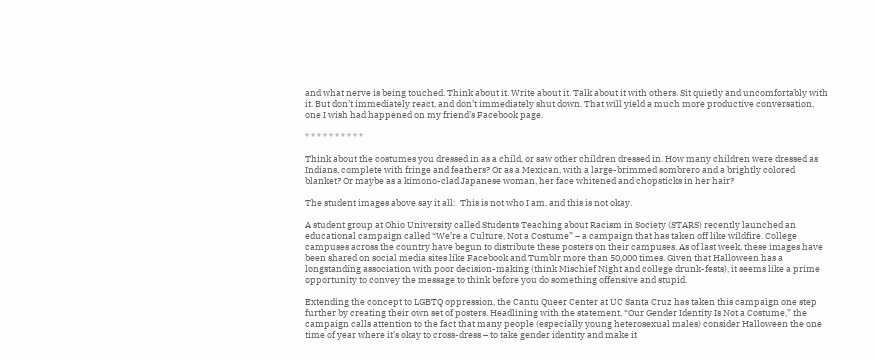and what nerve is being touched. Think about it. Write about it. Talk about it with others. Sit quietly and uncomfortably with it. But don’t immediately react, and don’t immediately shut down. That will yield a much more productive conversation, one I wish had happened on my friend’s Facebook page.

* * * * * * * * * *

Think about the costumes you dressed in as a child, or saw other children dressed in. How many children were dressed as Indians, complete with fringe and feathers? Or as a Mexican, with a large-brimmed sombrero and a brightly colored blanket? Or maybe as a kimono-clad Japanese woman, her face whitened and chopsticks in her hair?

The student images above say it all:  This is not who I am, and this is not okay.

A student group at Ohio University called Students Teaching about Racism in Society (STARS) recently launched an educational campaign called “We’re a Culture, Not a Costume” – a campaign that has taken off like wildfire. College campuses across the country have begun to distribute these posters on their campuses. As of last week, these images have been shared on social media sites like Facebook and Tumblr more than 50,000 times. Given that Halloween has a longstanding association with poor decision-making (think Mischief Night and college drunk-fests), it seems like a prime opportunity to convey the message to think before you do something offensive and stupid.

Extending the concept to LGBTQ oppression, the Cantu Queer Center at UC Santa Cruz has taken this campaign one step further by creating their own set of posters. Headlining with the statement, “Our Gender Identity Is Not a Costume,” the campaign calls attention to the fact that many people (especially young heterosexual males) consider Halloween the one time of year where it’s okay to cross-dress – to take gender identity and make it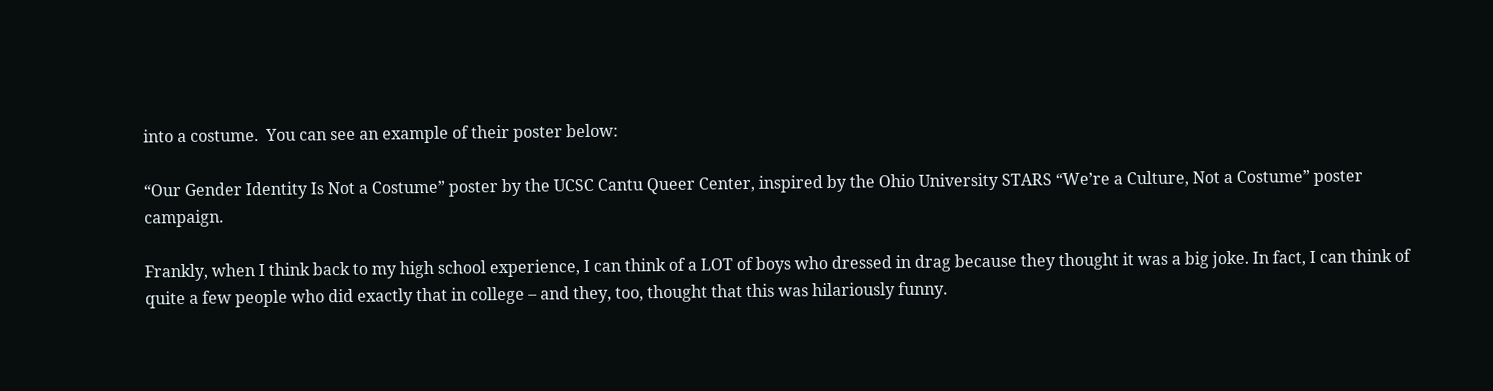into a costume.  You can see an example of their poster below:

“Our Gender Identity Is Not a Costume” poster by the UCSC Cantu Queer Center, inspired by the Ohio University STARS “We’re a Culture, Not a Costume” poster campaign.

Frankly, when I think back to my high school experience, I can think of a LOT of boys who dressed in drag because they thought it was a big joke. In fact, I can think of quite a few people who did exactly that in college – and they, too, thought that this was hilariously funny.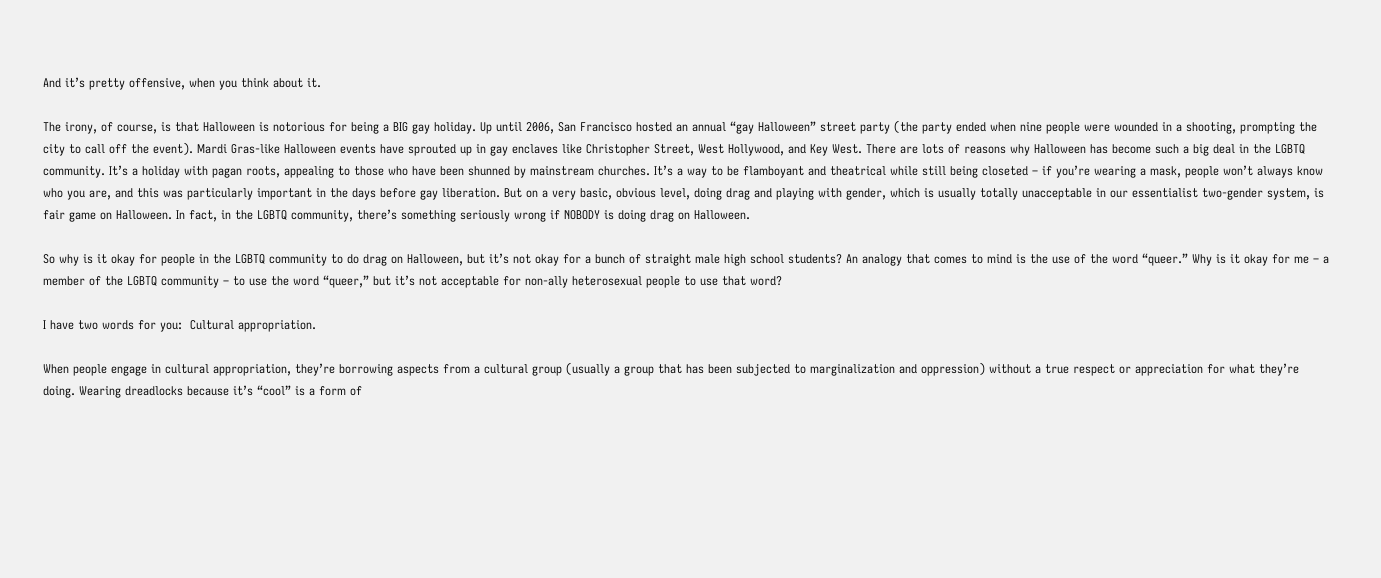And it’s pretty offensive, when you think about it.

The irony, of course, is that Halloween is notorious for being a BIG gay holiday. Up until 2006, San Francisco hosted an annual “gay Halloween” street party (the party ended when nine people were wounded in a shooting, prompting the city to call off the event). Mardi Gras-like Halloween events have sprouted up in gay enclaves like Christopher Street, West Hollywood, and Key West. There are lots of reasons why Halloween has become such a big deal in the LGBTQ community. It’s a holiday with pagan roots, appealing to those who have been shunned by mainstream churches. It’s a way to be flamboyant and theatrical while still being closeted – if you’re wearing a mask, people won’t always know who you are, and this was particularly important in the days before gay liberation. But on a very basic, obvious level, doing drag and playing with gender, which is usually totally unacceptable in our essentialist two-gender system, is fair game on Halloween. In fact, in the LGBTQ community, there’s something seriously wrong if NOBODY is doing drag on Halloween.

So why is it okay for people in the LGBTQ community to do drag on Halloween, but it’s not okay for a bunch of straight male high school students? An analogy that comes to mind is the use of the word “queer.” Why is it okay for me – a member of the LGBTQ community – to use the word “queer,” but it’s not acceptable for non-ally heterosexual people to use that word?

I have two words for you:  Cultural appropriation.

When people engage in cultural appropriation, they’re borrowing aspects from a cultural group (usually a group that has been subjected to marginalization and oppression) without a true respect or appreciation for what they’re doing. Wearing dreadlocks because it’s “cool” is a form of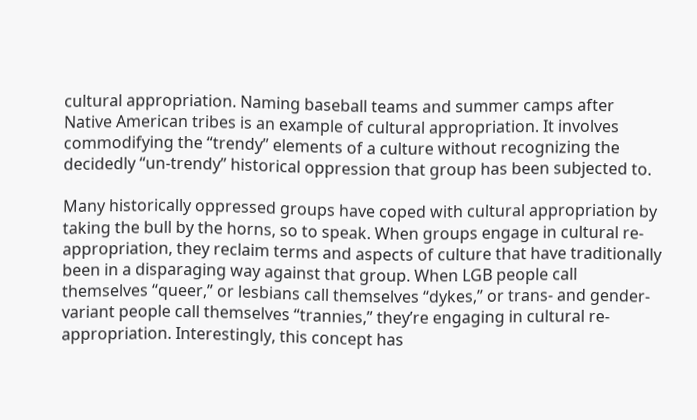cultural appropriation. Naming baseball teams and summer camps after Native American tribes is an example of cultural appropriation. It involves commodifying the “trendy” elements of a culture without recognizing the decidedly “un-trendy” historical oppression that group has been subjected to.

Many historically oppressed groups have coped with cultural appropriation by taking the bull by the horns, so to speak. When groups engage in cultural re-appropriation, they reclaim terms and aspects of culture that have traditionally been in a disparaging way against that group. When LGB people call themselves “queer,” or lesbians call themselves “dykes,” or trans- and gender-variant people call themselves “trannies,” they’re engaging in cultural re-appropriation. Interestingly, this concept has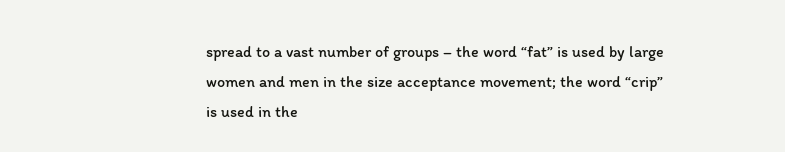spread to a vast number of groups – the word “fat” is used by large women and men in the size acceptance movement; the word “crip” is used in the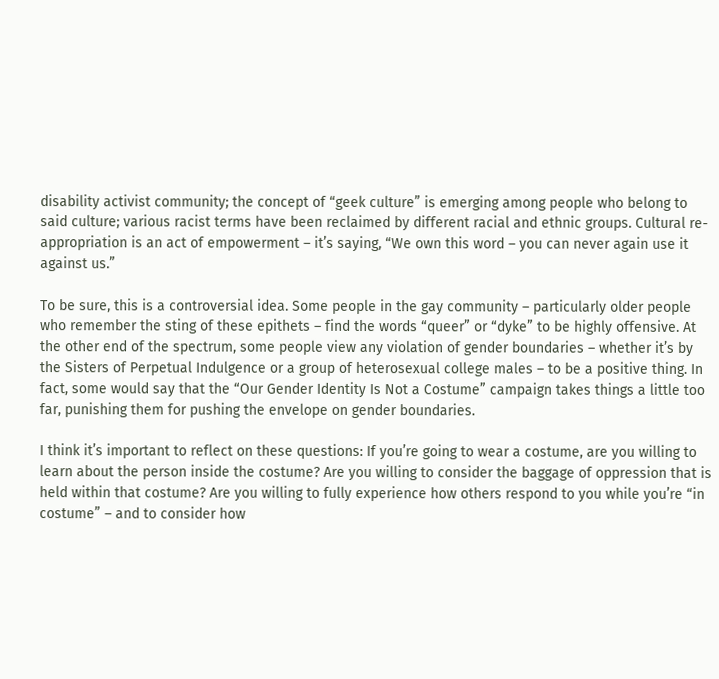disability activist community; the concept of “geek culture” is emerging among people who belong to said culture; various racist terms have been reclaimed by different racial and ethnic groups. Cultural re-appropriation is an act of empowerment – it’s saying, “We own this word – you can never again use it against us.”

To be sure, this is a controversial idea. Some people in the gay community – particularly older people who remember the sting of these epithets – find the words “queer” or “dyke” to be highly offensive. At the other end of the spectrum, some people view any violation of gender boundaries – whether it’s by the Sisters of Perpetual Indulgence or a group of heterosexual college males – to be a positive thing. In fact, some would say that the “Our Gender Identity Is Not a Costume” campaign takes things a little too far, punishing them for pushing the envelope on gender boundaries.

I think it’s important to reflect on these questions: If you’re going to wear a costume, are you willing to learn about the person inside the costume? Are you willing to consider the baggage of oppression that is held within that costume? Are you willing to fully experience how others respond to you while you’re “in costume” – and to consider how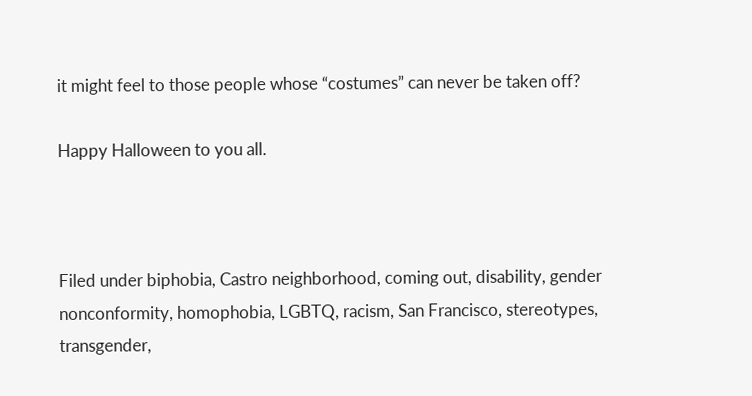it might feel to those people whose “costumes” can never be taken off?

Happy Halloween to you all.



Filed under biphobia, Castro neighborhood, coming out, disability, gender nonconformity, homophobia, LGBTQ, racism, San Francisco, stereotypes, transgender,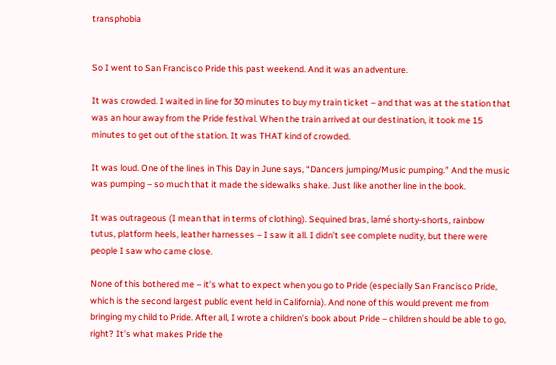transphobia


So I went to San Francisco Pride this past weekend. And it was an adventure.

It was crowded. I waited in line for 30 minutes to buy my train ticket – and that was at the station that was an hour away from the Pride festival. When the train arrived at our destination, it took me 15 minutes to get out of the station. It was THAT kind of crowded.

It was loud. One of the lines in This Day in June says, “Dancers jumping/Music pumping.” And the music was pumping – so much that it made the sidewalks shake. Just like another line in the book.

It was outrageous (I mean that in terms of clothing). Sequined bras, lamé shorty-shorts, rainbow tutus, platform heels, leather harnesses – I saw it all. I didn’t see complete nudity, but there were people I saw who came close.

None of this bothered me – it’s what to expect when you go to Pride (especially San Francisco Pride, which is the second largest public event held in California). And none of this would prevent me from bringing my child to Pride. After all, I wrote a children’s book about Pride – children should be able to go, right? It’s what makes Pride the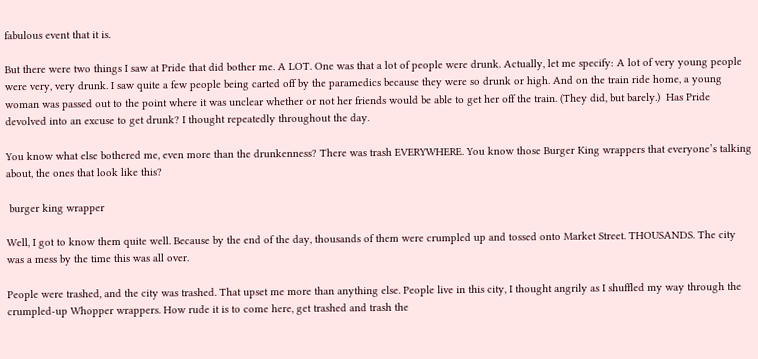fabulous event that it is.

But there were two things I saw at Pride that did bother me. A LOT. One was that a lot of people were drunk. Actually, let me specify: A lot of very young people were very, very drunk. I saw quite a few people being carted off by the paramedics because they were so drunk or high. And on the train ride home, a young woman was passed out to the point where it was unclear whether or not her friends would be able to get her off the train. (They did, but barely.)  Has Pride devolved into an excuse to get drunk? I thought repeatedly throughout the day.

You know what else bothered me, even more than the drunkenness? There was trash EVERYWHERE. You know those Burger King wrappers that everyone’s talking about, the ones that look like this?

 burger king wrapper

Well, I got to know them quite well. Because by the end of the day, thousands of them were crumpled up and tossed onto Market Street. THOUSANDS. The city was a mess by the time this was all over.

People were trashed, and the city was trashed. That upset me more than anything else. People live in this city, I thought angrily as I shuffled my way through the crumpled-up Whopper wrappers. How rude it is to come here, get trashed and trash the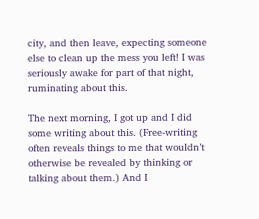city, and then leave, expecting someone else to clean up the mess you left! I was seriously awake for part of that night, ruminating about this.

The next morning, I got up and I did some writing about this. (Free-writing often reveals things to me that wouldn’t otherwise be revealed by thinking or talking about them.) And I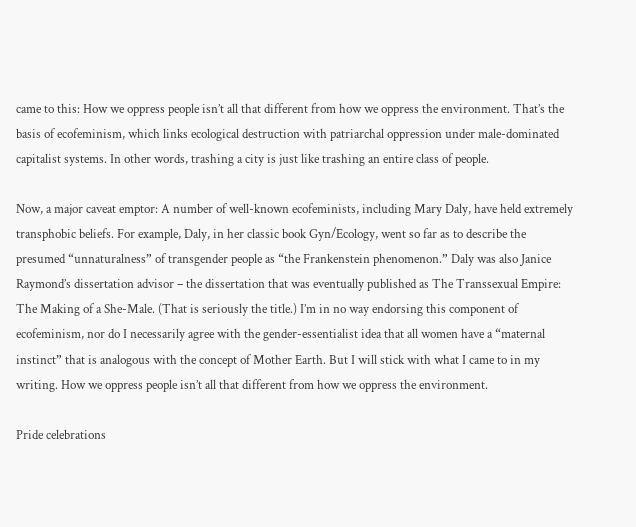came to this: How we oppress people isn’t all that different from how we oppress the environment. That’s the basis of ecofeminism, which links ecological destruction with patriarchal oppression under male-dominated capitalist systems. In other words, trashing a city is just like trashing an entire class of people.

Now, a major caveat emptor: A number of well-known ecofeminists, including Mary Daly, have held extremely transphobic beliefs. For example, Daly, in her classic book Gyn/Ecology, went so far as to describe the presumed “unnaturalness” of transgender people as “the Frankenstein phenomenon.” Daly was also Janice Raymond’s dissertation advisor – the dissertation that was eventually published as The Transsexual Empire: The Making of a She-Male. (That is seriously the title.) I’m in no way endorsing this component of ecofeminism, nor do I necessarily agree with the gender-essentialist idea that all women have a “maternal instinct” that is analogous with the concept of Mother Earth. But I will stick with what I came to in my writing. How we oppress people isn’t all that different from how we oppress the environment.

Pride celebrations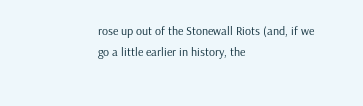rose up out of the Stonewall Riots (and, if we go a little earlier in history, the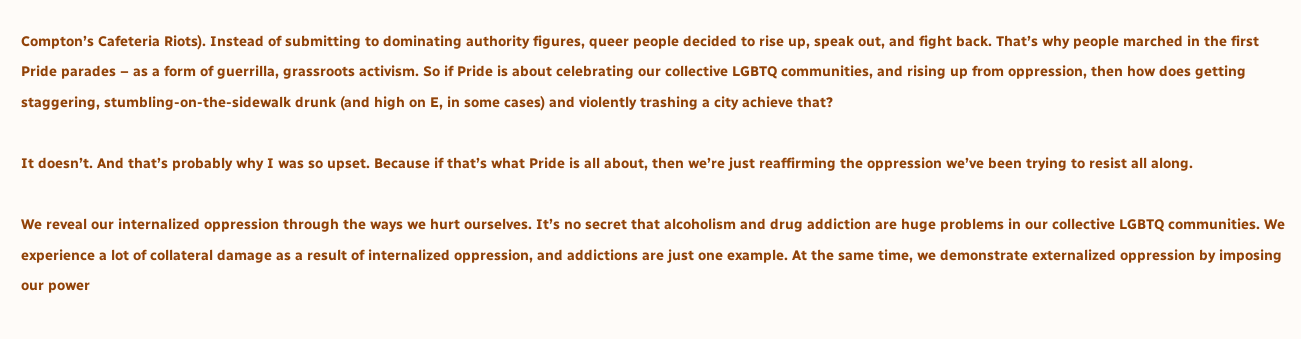Compton’s Cafeteria Riots). Instead of submitting to dominating authority figures, queer people decided to rise up, speak out, and fight back. That’s why people marched in the first Pride parades – as a form of guerrilla, grassroots activism. So if Pride is about celebrating our collective LGBTQ communities, and rising up from oppression, then how does getting staggering, stumbling-on-the-sidewalk drunk (and high on E, in some cases) and violently trashing a city achieve that?

It doesn’t. And that’s probably why I was so upset. Because if that’s what Pride is all about, then we’re just reaffirming the oppression we’ve been trying to resist all along.

We reveal our internalized oppression through the ways we hurt ourselves. It’s no secret that alcoholism and drug addiction are huge problems in our collective LGBTQ communities. We experience a lot of collateral damage as a result of internalized oppression, and addictions are just one example. At the same time, we demonstrate externalized oppression by imposing our power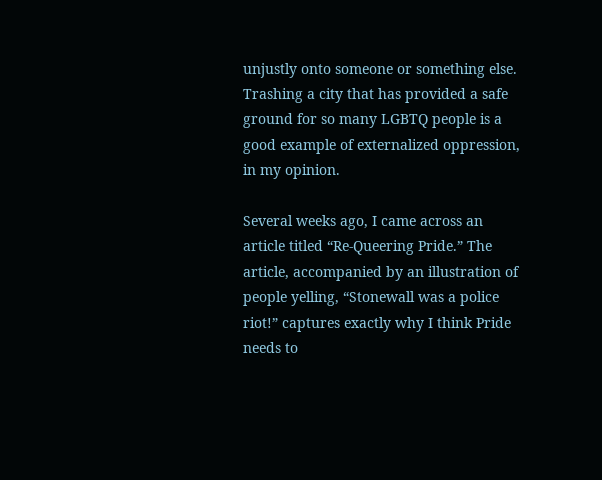unjustly onto someone or something else. Trashing a city that has provided a safe ground for so many LGBTQ people is a good example of externalized oppression, in my opinion.

Several weeks ago, I came across an article titled “Re-Queering Pride.” The article, accompanied by an illustration of people yelling, “Stonewall was a police riot!” captures exactly why I think Pride needs to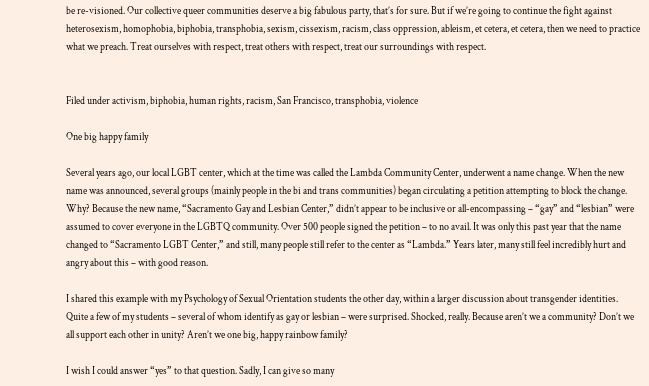be re-visioned. Our collective queer communities deserve a big fabulous party, that’s for sure. But if we’re going to continue the fight against heterosexism, homophobia, biphobia, transphobia, sexism, cissexism, racism, class oppression, ableism, et cetera, et cetera, then we need to practice what we preach. Treat ourselves with respect, treat others with respect, treat our surroundings with respect.


Filed under activism, biphobia, human rights, racism, San Francisco, transphobia, violence

One big happy family

Several years ago, our local LGBT center, which at the time was called the Lambda Community Center, underwent a name change. When the new name was announced, several groups (mainly people in the bi and trans communities) began circulating a petition attempting to block the change. Why? Because the new name, “Sacramento Gay and Lesbian Center,” didn’t appear to be inclusive or all-encompassing – “gay” and “lesbian” were assumed to cover everyone in the LGBTQ community. Over 500 people signed the petition – to no avail. It was only this past year that the name changed to “Sacramento LGBT Center,” and still, many people still refer to the center as “Lambda.” Years later, many still feel incredibly hurt and angry about this – with good reason.

I shared this example with my Psychology of Sexual Orientation students the other day, within a larger discussion about transgender identities. Quite a few of my students – several of whom identify as gay or lesbian – were surprised. Shocked, really. Because aren’t we a community? Don’t we all support each other in unity? Aren’t we one big, happy rainbow family?

I wish I could answer “yes” to that question. Sadly, I can give so many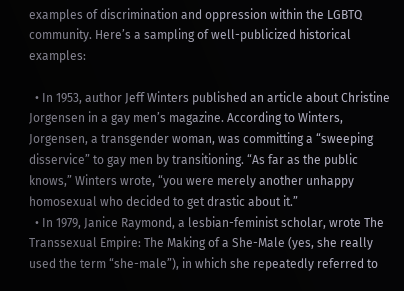examples of discrimination and oppression within the LGBTQ community. Here’s a sampling of well-publicized historical examples:

  • In 1953, author Jeff Winters published an article about Christine Jorgensen in a gay men’s magazine. According to Winters, Jorgensen, a transgender woman, was committing a “sweeping disservice” to gay men by transitioning. “As far as the public knows,” Winters wrote, “you were merely another unhappy homosexual who decided to get drastic about it.”
  • In 1979, Janice Raymond, a lesbian-feminist scholar, wrote The Transsexual Empire: The Making of a She-Male (yes, she really used the term “she-male”), in which she repeatedly referred to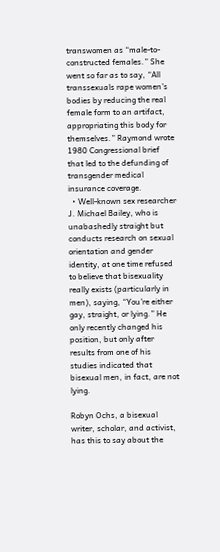transwomen as “male-to-constructed females.” She went so far as to say, “All transsexuals rape women’s bodies by reducing the real female form to an artifact, appropriating this body for themselves.” Raymond wrote 1980 Congressional brief that led to the defunding of transgender medical insurance coverage.
  • Well-known sex researcher J. Michael Bailey, who is unabashedly straight but conducts research on sexual orientation and gender identity, at one time refused to believe that bisexuality really exists (particularly in men), saying, “You’re either gay, straight, or lying.” He only recently changed his position, but only after results from one of his studies indicated that bisexual men, in fact, are not lying.

Robyn Ochs, a bisexual writer, scholar, and activist, has this to say about the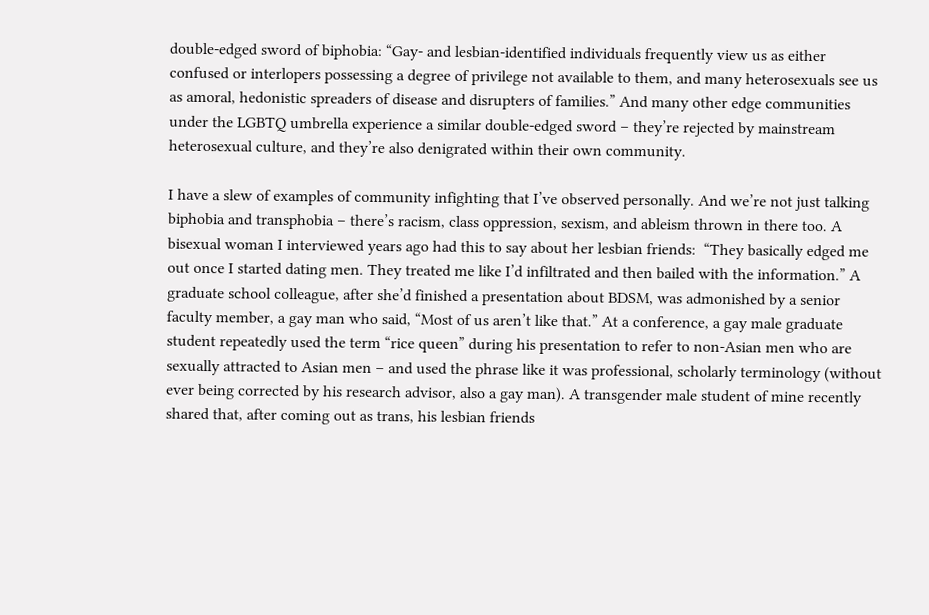double-edged sword of biphobia: “Gay- and lesbian-identified individuals frequently view us as either confused or interlopers possessing a degree of privilege not available to them, and many heterosexuals see us as amoral, hedonistic spreaders of disease and disrupters of families.” And many other edge communities under the LGBTQ umbrella experience a similar double-edged sword – they’re rejected by mainstream heterosexual culture, and they’re also denigrated within their own community.

I have a slew of examples of community infighting that I’ve observed personally. And we’re not just talking biphobia and transphobia – there’s racism, class oppression, sexism, and ableism thrown in there too. A bisexual woman I interviewed years ago had this to say about her lesbian friends:  “They basically edged me out once I started dating men. They treated me like I’d infiltrated and then bailed with the information.” A graduate school colleague, after she’d finished a presentation about BDSM, was admonished by a senior faculty member, a gay man who said, “Most of us aren’t like that.” At a conference, a gay male graduate student repeatedly used the term “rice queen” during his presentation to refer to non-Asian men who are sexually attracted to Asian men – and used the phrase like it was professional, scholarly terminology (without ever being corrected by his research advisor, also a gay man). A transgender male student of mine recently shared that, after coming out as trans, his lesbian friends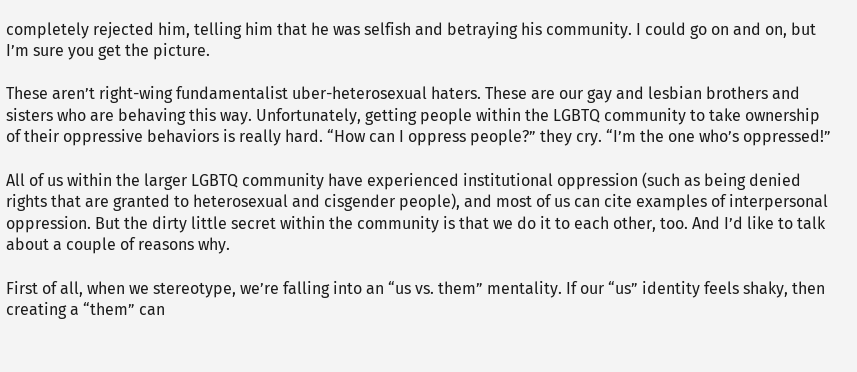completely rejected him, telling him that he was selfish and betraying his community. I could go on and on, but I’m sure you get the picture.

These aren’t right-wing fundamentalist uber-heterosexual haters. These are our gay and lesbian brothers and sisters who are behaving this way. Unfortunately, getting people within the LGBTQ community to take ownership of their oppressive behaviors is really hard. “How can I oppress people?” they cry. “I’m the one who’s oppressed!”

All of us within the larger LGBTQ community have experienced institutional oppression (such as being denied rights that are granted to heterosexual and cisgender people), and most of us can cite examples of interpersonal oppression. But the dirty little secret within the community is that we do it to each other, too. And I’d like to talk about a couple of reasons why.

First of all, when we stereotype, we’re falling into an “us vs. them” mentality. If our “us” identity feels shaky, then creating a “them” can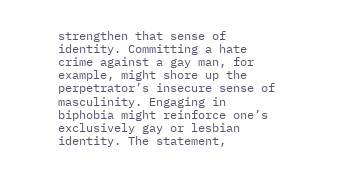strengthen that sense of identity. Committing a hate crime against a gay man, for example, might shore up the perpetrator’s insecure sense of masculinity. Engaging in biphobia might reinforce one’s exclusively gay or lesbian identity. The statement,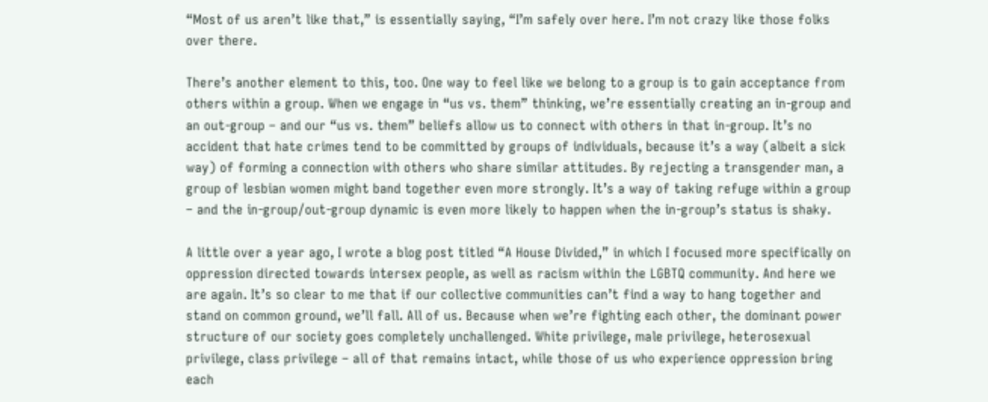“Most of us aren’t like that,” is essentially saying, “I’m safely over here. I’m not crazy like those folks over there.

There’s another element to this, too. One way to feel like we belong to a group is to gain acceptance from others within a group. When we engage in “us vs. them” thinking, we’re essentially creating an in-group and an out-group – and our “us vs. them” beliefs allow us to connect with others in that in-group. It’s no accident that hate crimes tend to be committed by groups of individuals, because it’s a way (albeit a sick way) of forming a connection with others who share similar attitudes. By rejecting a transgender man, a group of lesbian women might band together even more strongly. It’s a way of taking refuge within a group – and the in-group/out-group dynamic is even more likely to happen when the in-group’s status is shaky.

A little over a year ago, I wrote a blog post titled “A House Divided,” in which I focused more specifically on oppression directed towards intersex people, as well as racism within the LGBTQ community. And here we are again. It’s so clear to me that if our collective communities can’t find a way to hang together and stand on common ground, we’ll fall. All of us. Because when we’re fighting each other, the dominant power structure of our society goes completely unchallenged. White privilege, male privilege, heterosexual privilege, class privilege – all of that remains intact, while those of us who experience oppression bring each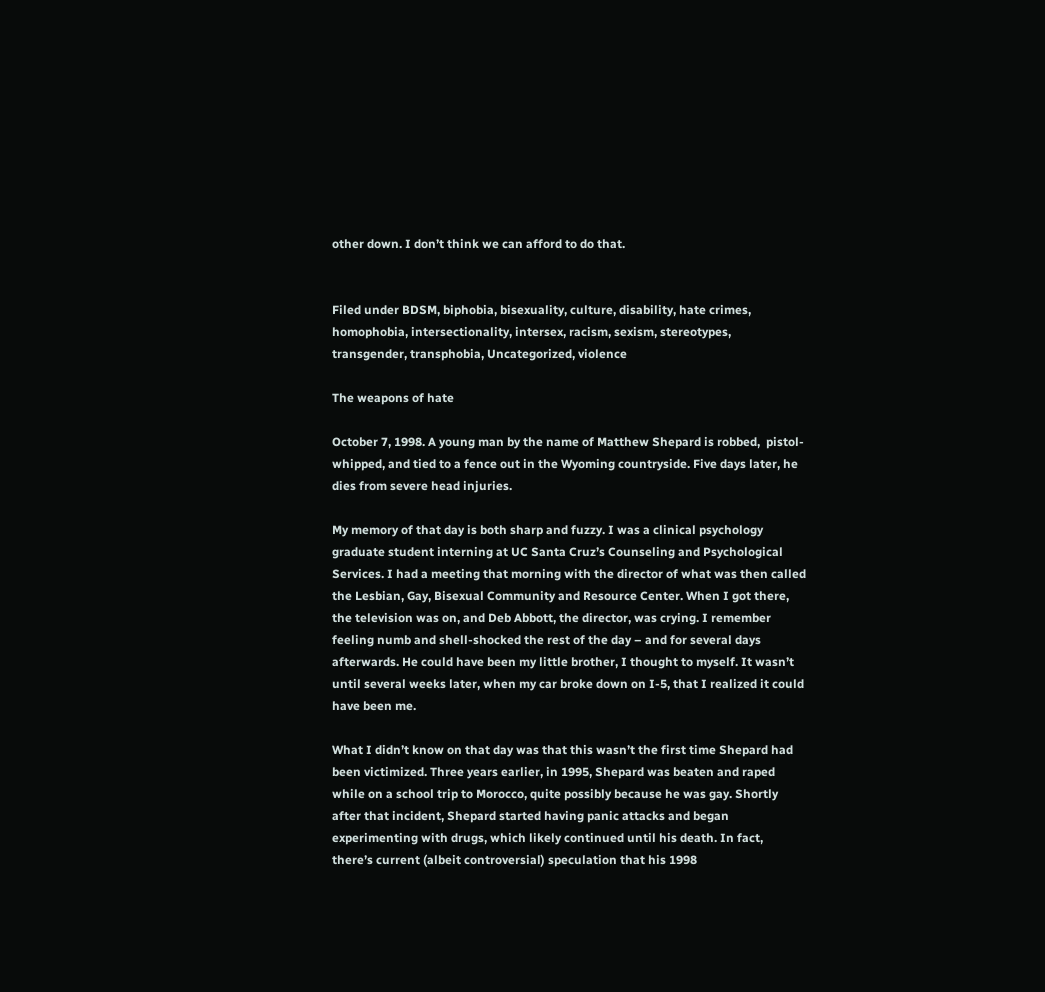other down. I don’t think we can afford to do that.


Filed under BDSM, biphobia, bisexuality, culture, disability, hate crimes, homophobia, intersectionality, intersex, racism, sexism, stereotypes, transgender, transphobia, Uncategorized, violence

The weapons of hate

October 7, 1998. A young man by the name of Matthew Shepard is robbed,  pistol-whipped, and tied to a fence out in the Wyoming countryside. Five days later, he dies from severe head injuries.

My memory of that day is both sharp and fuzzy. I was a clinical psychology graduate student interning at UC Santa Cruz’s Counseling and Psychological Services. I had a meeting that morning with the director of what was then called the Lesbian, Gay, Bisexual Community and Resource Center. When I got there, the television was on, and Deb Abbott, the director, was crying. I remember feeling numb and shell-shocked the rest of the day – and for several days afterwards. He could have been my little brother, I thought to myself. It wasn’t until several weeks later, when my car broke down on I-5, that I realized it could have been me.

What I didn’t know on that day was that this wasn’t the first time Shepard had been victimized. Three years earlier, in 1995, Shepard was beaten and raped while on a school trip to Morocco, quite possibly because he was gay. Shortly after that incident, Shepard started having panic attacks and began experimenting with drugs, which likely continued until his death. In fact, there’s current (albeit controversial) speculation that his 1998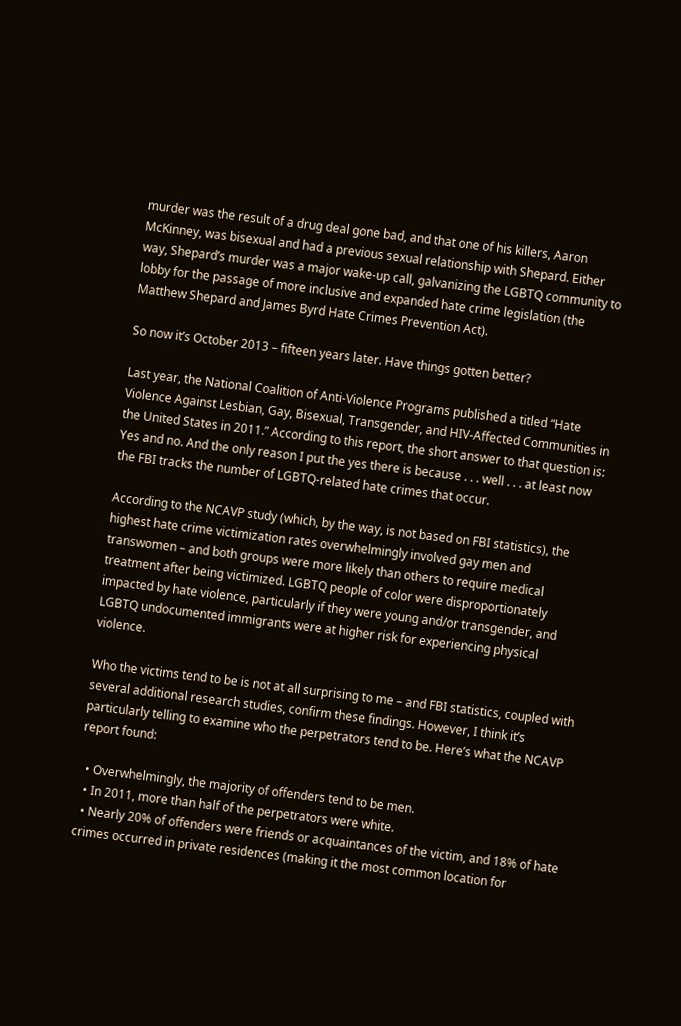murder was the result of a drug deal gone bad, and that one of his killers, Aaron McKinney, was bisexual and had a previous sexual relationship with Shepard. Either way, Shepard’s murder was a major wake-up call, galvanizing the LGBTQ community to lobby for the passage of more inclusive and expanded hate crime legislation (the Matthew Shepard and James Byrd Hate Crimes Prevention Act).

So now it’s October 2013 – fifteen years later. Have things gotten better?

Last year, the National Coalition of Anti-Violence Programs published a titled “Hate Violence Against Lesbian, Gay, Bisexual, Transgender, and HIV-Affected Communities in the United States in 2011.” According to this report, the short answer to that question is: Yes and no. And the only reason I put the yes there is because . . . well . . . at least now the FBI tracks the number of LGBTQ-related hate crimes that occur.

According to the NCAVP study (which, by the way, is not based on FBI statistics), the highest hate crime victimization rates overwhelmingly involved gay men and transwomen – and both groups were more likely than others to require medical treatment after being victimized. LGBTQ people of color were disproportionately impacted by hate violence, particularly if they were young and/or transgender, and LGBTQ undocumented immigrants were at higher risk for experiencing physical violence.

Who the victims tend to be is not at all surprising to me – and FBI statistics, coupled with several additional research studies, confirm these findings. However, I think it’s particularly telling to examine who the perpetrators tend to be. Here’s what the NCAVP report found:

  • Overwhelmingly, the majority of offenders tend to be men.
  • In 2011, more than half of the perpetrators were white.
  • Nearly 20% of offenders were friends or acquaintances of the victim, and 18% of hate crimes occurred in private residences (making it the most common location for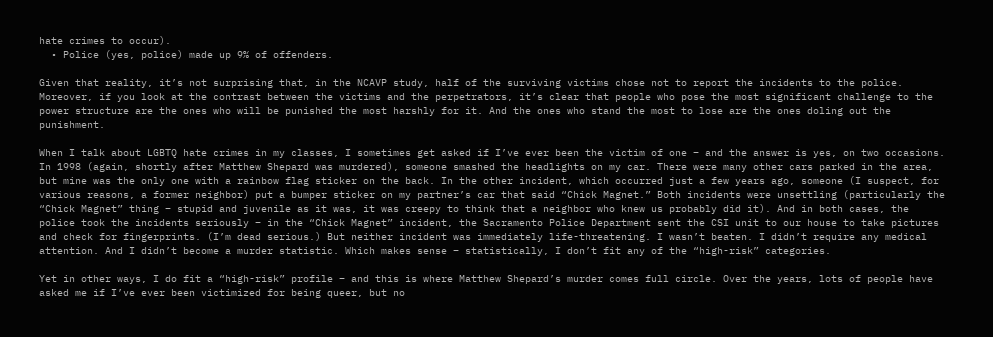hate crimes to occur).
  • Police (yes, police) made up 9% of offenders.

Given that reality, it’s not surprising that, in the NCAVP study, half of the surviving victims chose not to report the incidents to the police. Moreover, if you look at the contrast between the victims and the perpetrators, it’s clear that people who pose the most significant challenge to the power structure are the ones who will be punished the most harshly for it. And the ones who stand the most to lose are the ones doling out the punishment.

When I talk about LGBTQ hate crimes in my classes, I sometimes get asked if I’ve ever been the victim of one – and the answer is yes, on two occasions. In 1998 (again, shortly after Matthew Shepard was murdered), someone smashed the headlights on my car. There were many other cars parked in the area, but mine was the only one with a rainbow flag sticker on the back. In the other incident, which occurred just a few years ago, someone (I suspect, for various reasons, a former neighbor) put a bumper sticker on my partner’s car that said “Chick Magnet.” Both incidents were unsettling (particularly the “Chick Magnet” thing – stupid and juvenile as it was, it was creepy to think that a neighbor who knew us probably did it). And in both cases, the police took the incidents seriously – in the “Chick Magnet” incident, the Sacramento Police Department sent the CSI unit to our house to take pictures and check for fingerprints. (I’m dead serious.) But neither incident was immediately life-threatening. I wasn’t beaten. I didn’t require any medical attention. And I didn’t become a murder statistic. Which makes sense – statistically, I don’t fit any of the “high-risk” categories.

Yet in other ways, I do fit a “high-risk” profile – and this is where Matthew Shepard’s murder comes full circle. Over the years, lots of people have asked me if I’ve ever been victimized for being queer, but no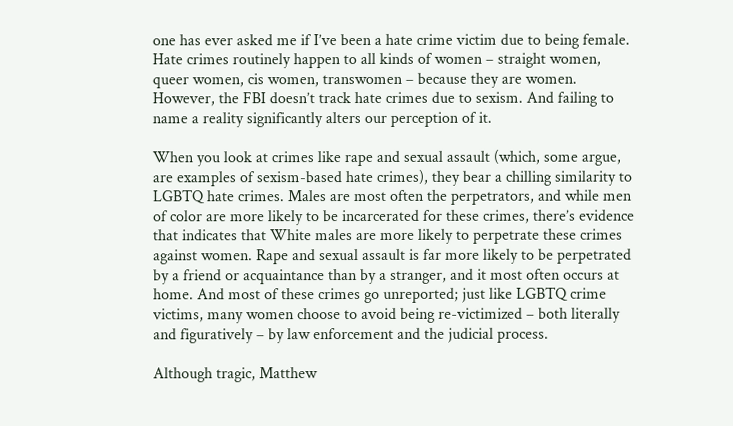one has ever asked me if I’ve been a hate crime victim due to being female. Hate crimes routinely happen to all kinds of women – straight women, queer women, cis women, transwomen – because they are women. However, the FBI doesn’t track hate crimes due to sexism. And failing to name a reality significantly alters our perception of it.

When you look at crimes like rape and sexual assault (which, some argue, are examples of sexism-based hate crimes), they bear a chilling similarity to LGBTQ hate crimes. Males are most often the perpetrators, and while men of color are more likely to be incarcerated for these crimes, there’s evidence that indicates that White males are more likely to perpetrate these crimes against women. Rape and sexual assault is far more likely to be perpetrated by a friend or acquaintance than by a stranger, and it most often occurs at home. And most of these crimes go unreported; just like LGBTQ crime victims, many women choose to avoid being re-victimized – both literally and figuratively – by law enforcement and the judicial process.

Although tragic, Matthew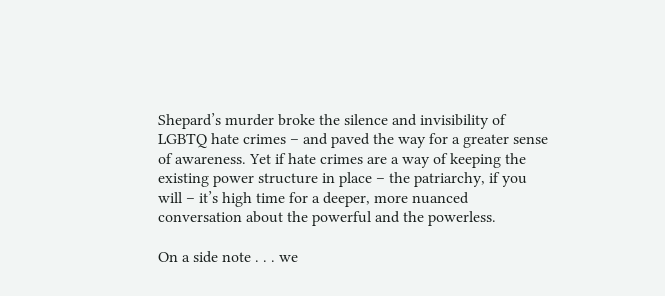Shepard’s murder broke the silence and invisibility of LGBTQ hate crimes – and paved the way for a greater sense of awareness. Yet if hate crimes are a way of keeping the existing power structure in place – the patriarchy, if you will – it’s high time for a deeper, more nuanced conversation about the powerful and the powerless.

On a side note . . . we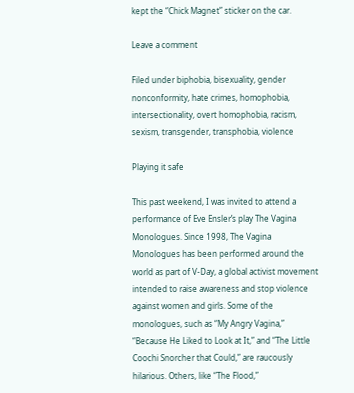kept the “Chick Magnet” sticker on the car.

Leave a comment

Filed under biphobia, bisexuality, gender nonconformity, hate crimes, homophobia, intersectionality, overt homophobia, racism, sexism, transgender, transphobia, violence

Playing it safe

This past weekend, I was invited to attend a performance of Eve Ensler’s play The Vagina Monologues. Since 1998, The Vagina Monologues has been performed around the world as part of V-Day, a global activist movement intended to raise awareness and stop violence against women and girls. Some of the monologues, such as “My Angry Vagina,” “Because He Liked to Look at It,” and “The Little Coochi Snorcher that Could,” are raucously hilarious. Others, like “The Flood,”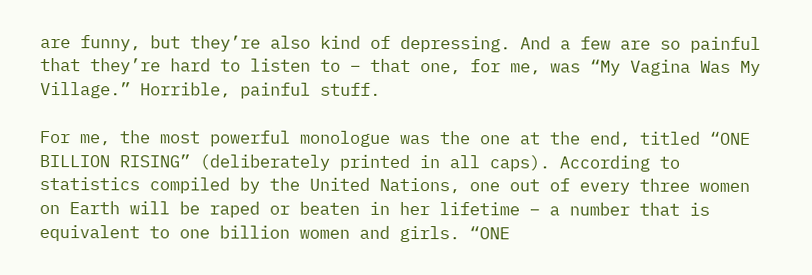are funny, but they’re also kind of depressing. And a few are so painful that they’re hard to listen to – that one, for me, was “My Vagina Was My Village.” Horrible, painful stuff.

For me, the most powerful monologue was the one at the end, titled “ONE BILLION RISING” (deliberately printed in all caps). According to statistics compiled by the United Nations, one out of every three women on Earth will be raped or beaten in her lifetime – a number that is equivalent to one billion women and girls. “ONE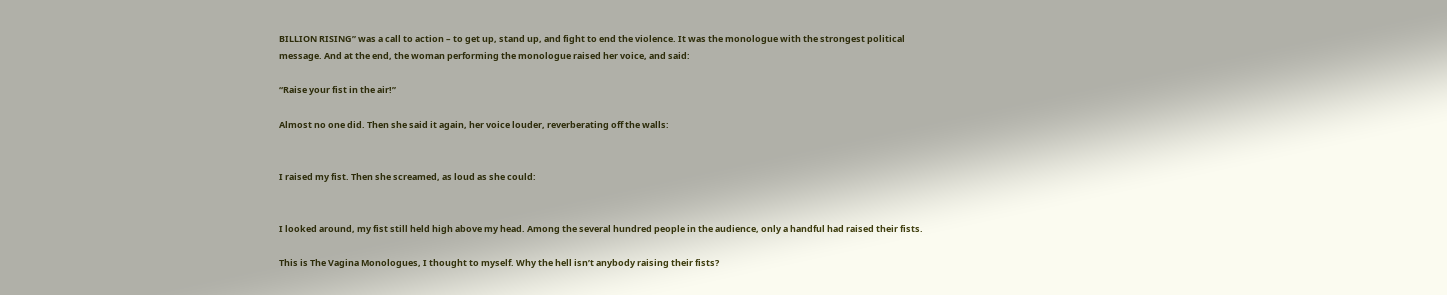BILLION RISING” was a call to action – to get up, stand up, and fight to end the violence. It was the monologue with the strongest political message. And at the end, the woman performing the monologue raised her voice, and said:

“Raise your fist in the air!”

Almost no one did. Then she said it again, her voice louder, reverberating off the walls:


I raised my fist. Then she screamed, as loud as she could:


I looked around, my fist still held high above my head. Among the several hundred people in the audience, only a handful had raised their fists.

This is The Vagina Monologues, I thought to myself. Why the hell isn’t anybody raising their fists?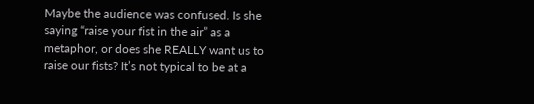Maybe the audience was confused. Is she saying “raise your fist in the air” as a metaphor, or does she REALLY want us to raise our fists? It’s not typical to be at a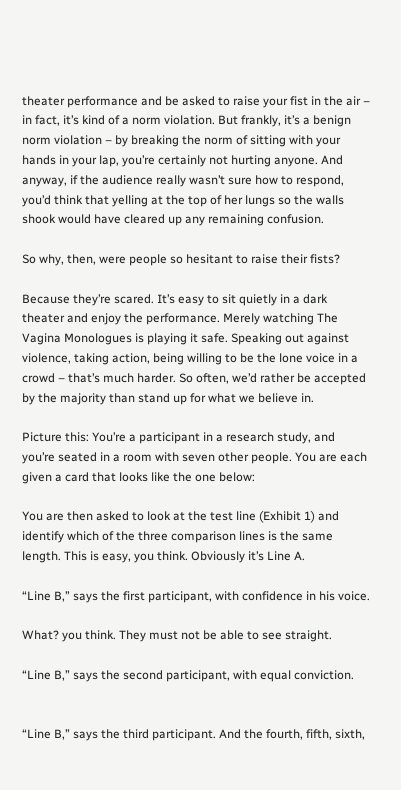theater performance and be asked to raise your fist in the air – in fact, it’s kind of a norm violation. But frankly, it’s a benign norm violation – by breaking the norm of sitting with your hands in your lap, you’re certainly not hurting anyone. And anyway, if the audience really wasn’t sure how to respond, you’d think that yelling at the top of her lungs so the walls shook would have cleared up any remaining confusion.

So why, then, were people so hesitant to raise their fists?

Because they’re scared. It’s easy to sit quietly in a dark theater and enjoy the performance. Merely watching The Vagina Monologues is playing it safe. Speaking out against violence, taking action, being willing to be the lone voice in a crowd – that’s much harder. So often, we’d rather be accepted by the majority than stand up for what we believe in.

Picture this: You’re a participant in a research study, and you’re seated in a room with seven other people. You are each given a card that looks like the one below:

You are then asked to look at the test line (Exhibit 1) and identify which of the three comparison lines is the same length. This is easy, you think. Obviously it’s Line A.

“Line B,” says the first participant, with confidence in his voice.

What? you think. They must not be able to see straight.

“Line B,” says the second participant, with equal conviction.


“Line B,” says the third participant. And the fourth, fifth, sixth,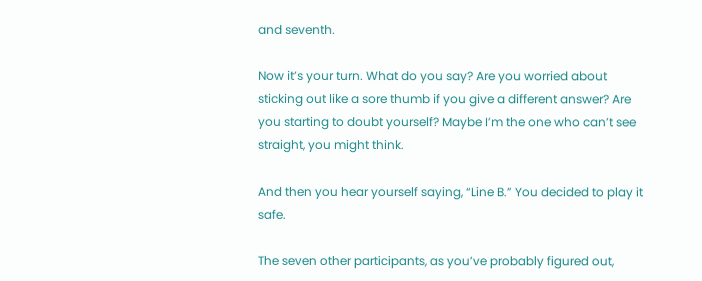and seventh.

Now it’s your turn. What do you say? Are you worried about sticking out like a sore thumb if you give a different answer? Are you starting to doubt yourself? Maybe I’m the one who can’t see straight, you might think.

And then you hear yourself saying, “Line B.” You decided to play it safe.

The seven other participants, as you’ve probably figured out,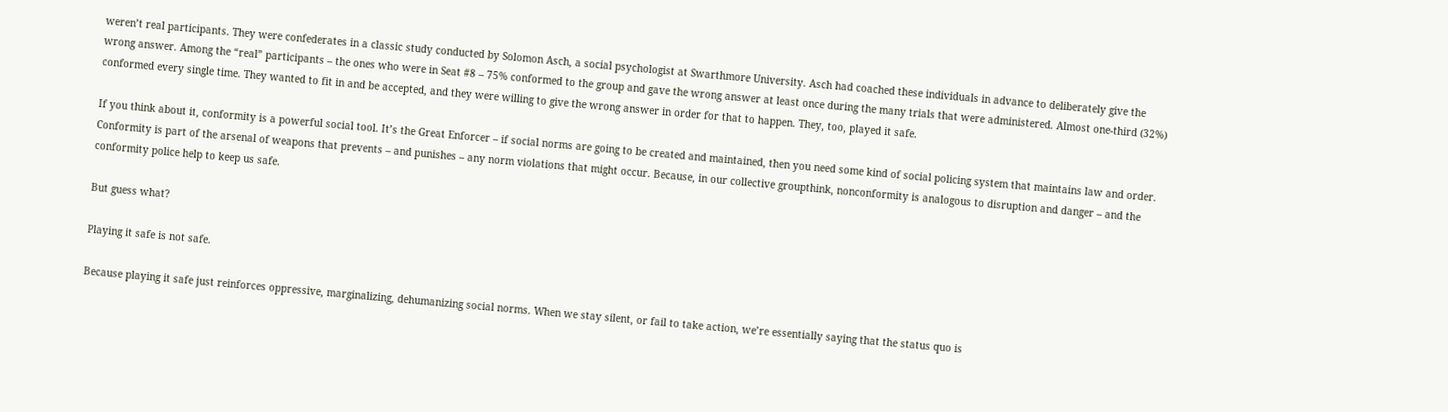weren’t real participants. They were confederates in a classic study conducted by Solomon Asch, a social psychologist at Swarthmore University. Asch had coached these individuals in advance to deliberately give the wrong answer. Among the “real” participants – the ones who were in Seat #8 – 75% conformed to the group and gave the wrong answer at least once during the many trials that were administered. Almost one-third (32%) conformed every single time. They wanted to fit in and be accepted, and they were willing to give the wrong answer in order for that to happen. They, too, played it safe.

If you think about it, conformity is a powerful social tool. It’s the Great Enforcer – if social norms are going to be created and maintained, then you need some kind of social policing system that maintains law and order. Conformity is part of the arsenal of weapons that prevents – and punishes – any norm violations that might occur. Because, in our collective groupthink, nonconformity is analogous to disruption and danger – and the conformity police help to keep us safe.

But guess what?

Playing it safe is not safe.

Because playing it safe just reinforces oppressive, marginalizing, dehumanizing social norms. When we stay silent, or fail to take action, we’re essentially saying that the status quo is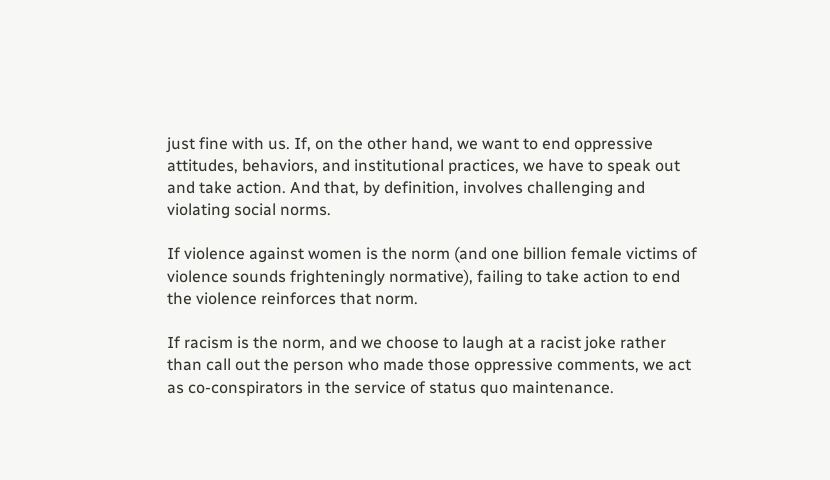just fine with us. If, on the other hand, we want to end oppressive attitudes, behaviors, and institutional practices, we have to speak out and take action. And that, by definition, involves challenging and violating social norms.

If violence against women is the norm (and one billion female victims of violence sounds frighteningly normative), failing to take action to end the violence reinforces that norm.

If racism is the norm, and we choose to laugh at a racist joke rather than call out the person who made those oppressive comments, we act as co-conspirators in the service of status quo maintenance.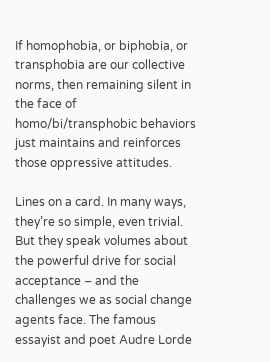If homophobia, or biphobia, or transphobia are our collective norms, then remaining silent in the face of homo/bi/transphobic behaviors just maintains and reinforces those oppressive attitudes.

Lines on a card. In many ways, they’re so simple, even trivial. But they speak volumes about the powerful drive for social acceptance – and the challenges we as social change agents face. The famous essayist and poet Audre Lorde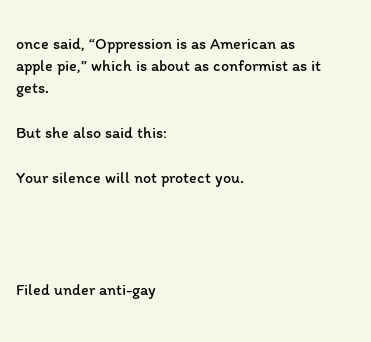once said, “Oppression is as American as apple pie,” which is about as conformist as it gets.

But she also said this:

Your silence will not protect you.




Filed under anti-gay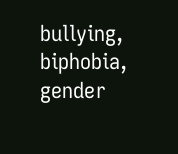bullying, biphobia, gender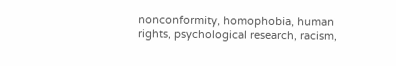nonconformity, homophobia, human rights, psychological research, racism,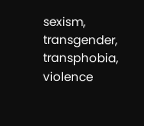sexism, transgender, transphobia, violence